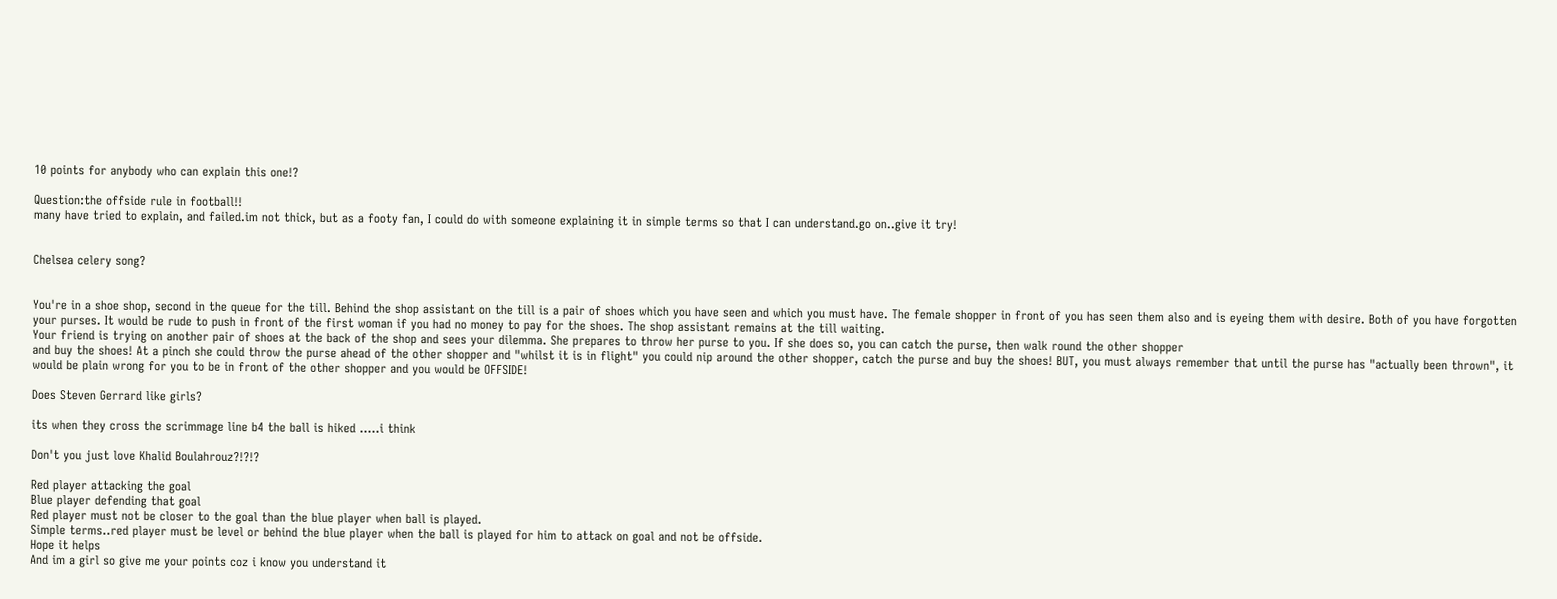10 points for anybody who can explain this one!?

Question:the offside rule in football!!
many have tried to explain, and failed.im not thick, but as a footy fan, I could do with someone explaining it in simple terms so that I can understand.go on..give it try!


Chelsea celery song?


You're in a shoe shop, second in the queue for the till. Behind the shop assistant on the till is a pair of shoes which you have seen and which you must have. The female shopper in front of you has seen them also and is eyeing them with desire. Both of you have forgotten your purses. It would be rude to push in front of the first woman if you had no money to pay for the shoes. The shop assistant remains at the till waiting.
Your friend is trying on another pair of shoes at the back of the shop and sees your dilemma. She prepares to throw her purse to you. If she does so, you can catch the purse, then walk round the other shopper
and buy the shoes! At a pinch she could throw the purse ahead of the other shopper and "whilst it is in flight" you could nip around the other shopper, catch the purse and buy the shoes! BUT, you must always remember that until the purse has "actually been thrown", it would be plain wrong for you to be in front of the other shopper and you would be OFFSIDE!

Does Steven Gerrard like girls?

its when they cross the scrimmage line b4 the ball is hiked .....i think

Don't you just love Khalid Boulahrouz?!?!?

Red player attacking the goal
Blue player defending that goal
Red player must not be closer to the goal than the blue player when ball is played.
Simple terms..red player must be level or behind the blue player when the ball is played for him to attack on goal and not be offside.
Hope it helps
And im a girl so give me your points coz i know you understand it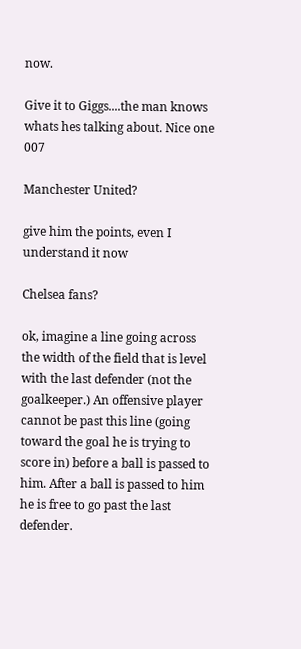now.

Give it to Giggs....the man knows whats hes talking about. Nice one 007

Manchester United?

give him the points, even I understand it now

Chelsea fans?

ok, imagine a line going across the width of the field that is level with the last defender (not the goalkeeper.) An offensive player cannot be past this line (going toward the goal he is trying to score in) before a ball is passed to him. After a ball is passed to him he is free to go past the last defender.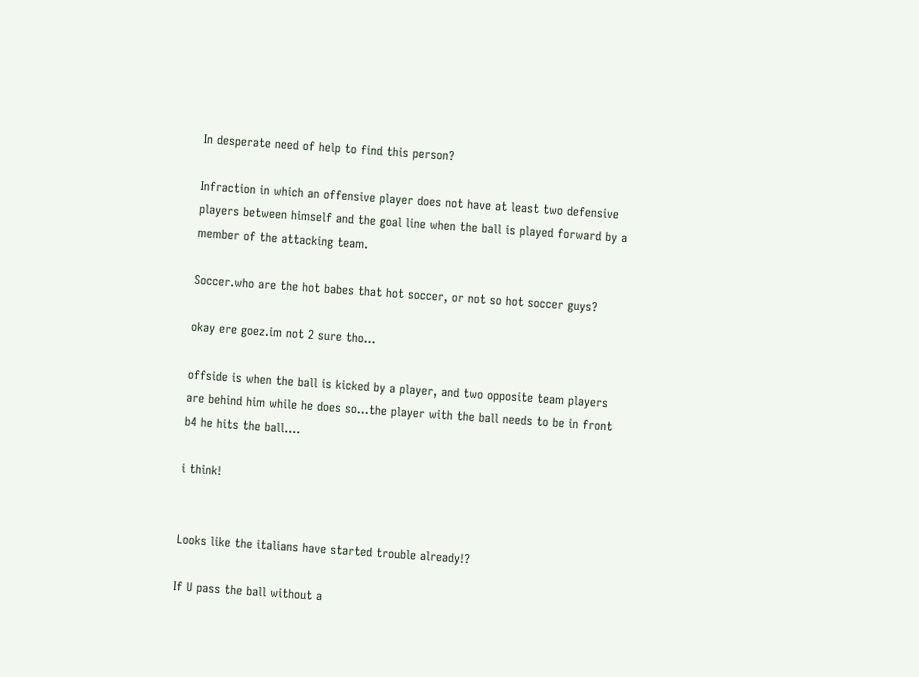In desperate need of help to find this person?

Infraction in which an offensive player does not have at least two defensive players between himself and the goal line when the ball is played forward by a member of the attacking team.

Soccer.who are the hot babes that hot soccer, or not so hot soccer guys?

okay ere goez.im not 2 sure tho...

offside is when the ball is kicked by a player, and two opposite team players are behind him while he does so...the player with the ball needs to be in front b4 he hits the ball....

i think!


Looks like the italians have started trouble already!?

If U pass the ball without a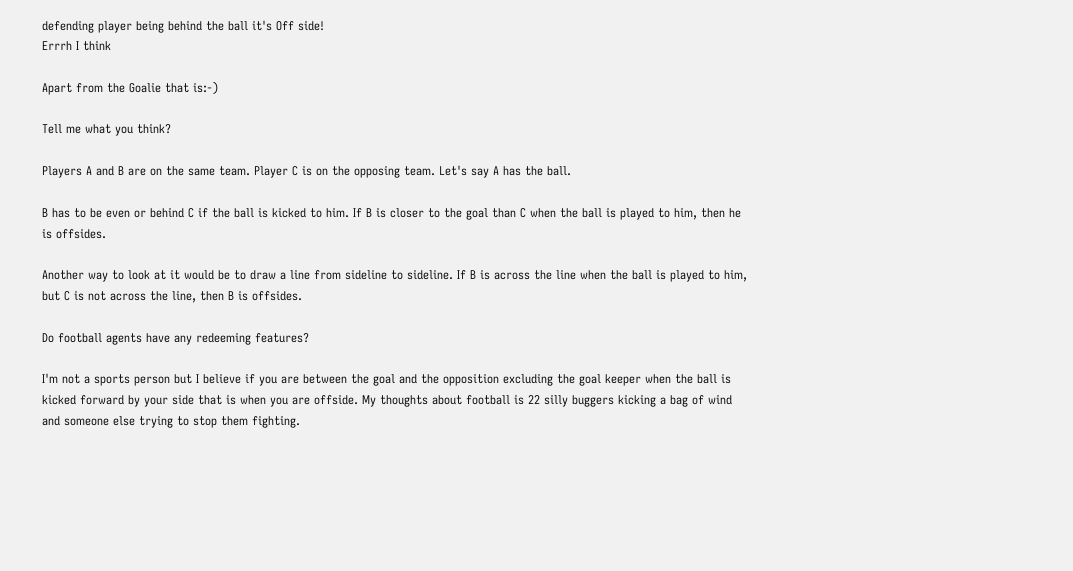defending player being behind the ball it's Off side!
Errrh I think

Apart from the Goalie that is:-)

Tell me what you think?

Players A and B are on the same team. Player C is on the opposing team. Let's say A has the ball.

B has to be even or behind C if the ball is kicked to him. If B is closer to the goal than C when the ball is played to him, then he is offsides.

Another way to look at it would be to draw a line from sideline to sideline. If B is across the line when the ball is played to him, but C is not across the line, then B is offsides.

Do football agents have any redeeming features?

I'm not a sports person but I believe if you are between the goal and the opposition excluding the goal keeper when the ball is kicked forward by your side that is when you are offside. My thoughts about football is 22 silly buggers kicking a bag of wind and someone else trying to stop them fighting.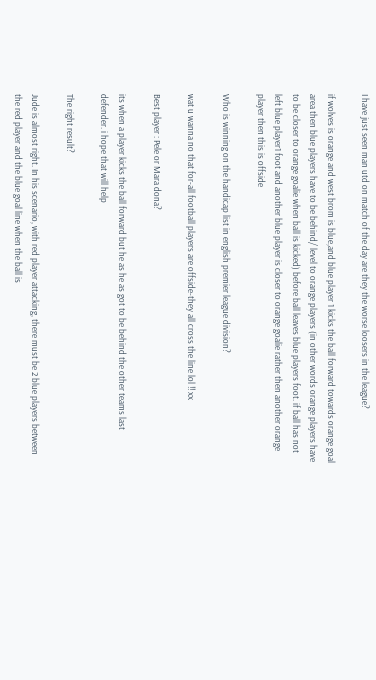I have just seen man utd on match of the day are they the worse loosers in the league?

if wolves is orange and west brom is blue,and blue player 1 kicks the ball forward towards orange goal area then blue players have to be behind/ level to orange players (in other words orange players have to be closer to orange goalie when ball is kicked) before ball leaves blue players foot. if ball has not left blue player1 foot and another blue player is closer to orange goalie rather then another orange player then this is offside

Who is winning on the handicap list in english premier league division?

wat u wanna no that for-all football players are offside-they all cross the line lol !! xx

Best player : Pele or Mara dona?

its when a player kicks the ball forward but he as he as got to be behind the other teams last defender. i hope that will help

The right result?

Jude is almost right. In his scenario, with red player attacking, there must be 2 blue players between the red player and the blue goal line when the ball is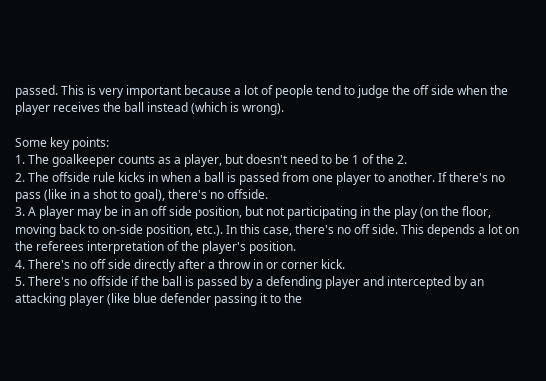passed. This is very important because a lot of people tend to judge the off side when the player receives the ball instead (which is wrong).

Some key points:
1. The goalkeeper counts as a player, but doesn't need to be 1 of the 2.
2. The offside rule kicks in when a ball is passed from one player to another. If there's no pass (like in a shot to goal), there's no offside.
3. A player may be in an off side position, but not participating in the play (on the floor, moving back to on-side position, etc.). In this case, there's no off side. This depends a lot on the referees interpretation of the player's position.
4. There's no off side directly after a throw in or corner kick.
5. There's no offside if the ball is passed by a defending player and intercepted by an attacking player (like blue defender passing it to the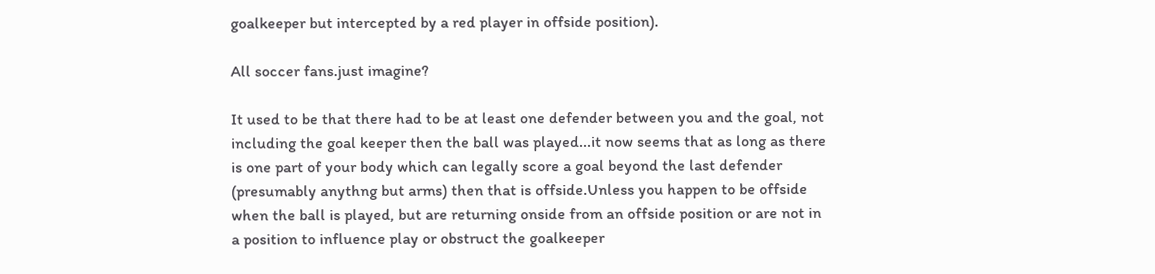goalkeeper but intercepted by a red player in offside position).

All soccer fans.just imagine?

It used to be that there had to be at least one defender between you and the goal, not including the goal keeper then the ball was played...it now seems that as long as there is one part of your body which can legally score a goal beyond the last defender (presumably anythng but arms) then that is offside.Unless you happen to be offside when the ball is played, but are returning onside from an offside position or are not in a position to influence play or obstruct the goalkeeper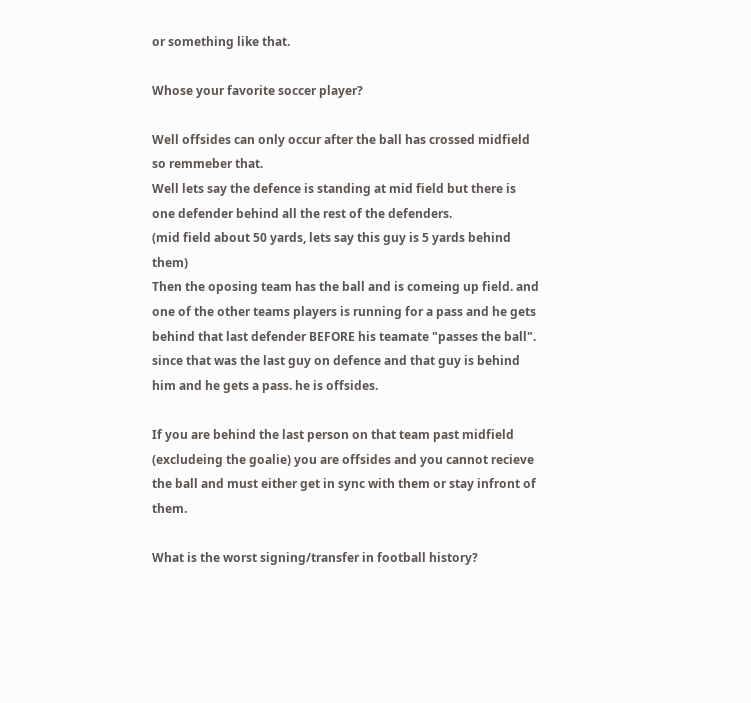or something like that.

Whose your favorite soccer player?

Well offsides can only occur after the ball has crossed midfield so remmeber that.
Well lets say the defence is standing at mid field but there is one defender behind all the rest of the defenders.
(mid field about 50 yards, lets say this guy is 5 yards behind them)
Then the oposing team has the ball and is comeing up field. and one of the other teams players is running for a pass and he gets behind that last defender BEFORE his teamate "passes the ball". since that was the last guy on defence and that guy is behind him and he gets a pass. he is offsides.

If you are behind the last person on that team past midfield (excludeing the goalie) you are offsides and you cannot recieve the ball and must either get in sync with them or stay infront of them.

What is the worst signing/transfer in football history?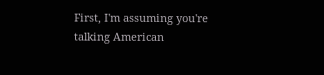First, I'm assuming you're talking American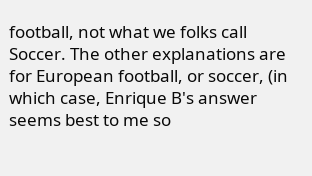football, not what we folks call Soccer. The other explanations are for European football, or soccer, (in which case, Enrique B's answer seems best to me so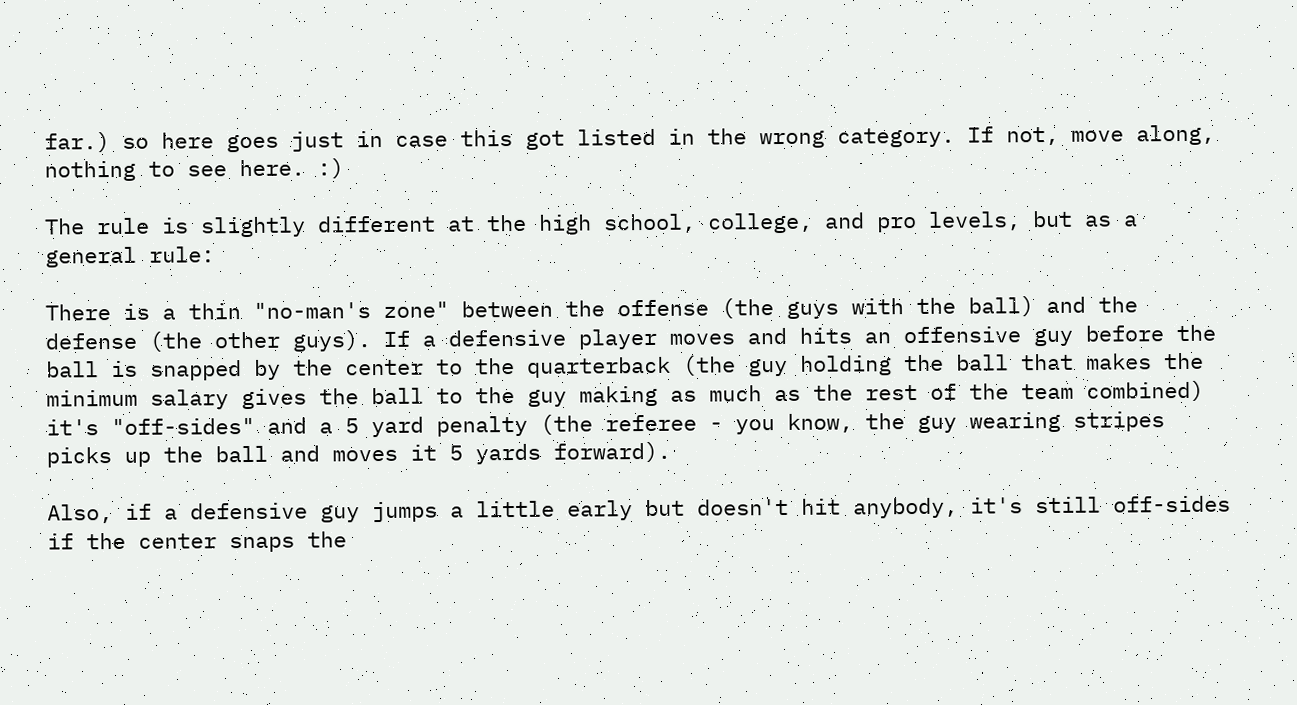far.) so here goes just in case this got listed in the wrong category. If not, move along, nothing to see here. :)

The rule is slightly different at the high school, college, and pro levels, but as a general rule:

There is a thin "no-man's zone" between the offense (the guys with the ball) and the defense (the other guys). If a defensive player moves and hits an offensive guy before the ball is snapped by the center to the quarterback (the guy holding the ball that makes the minimum salary gives the ball to the guy making as much as the rest of the team combined) it's "off-sides" and a 5 yard penalty (the referee - you know, the guy wearing stripes picks up the ball and moves it 5 yards forward).

Also, if a defensive guy jumps a little early but doesn't hit anybody, it's still off-sides if the center snaps the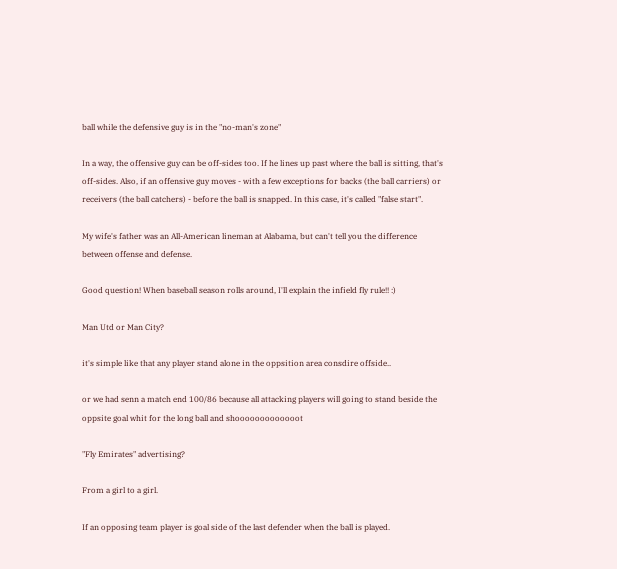ball while the defensive guy is in the "no-man's zone"

In a way, the offensive guy can be off-sides too. If he lines up past where the ball is sitting, that's off-sides. Also, if an offensive guy moves - with a few exceptions for backs (the ball carriers) or receivers (the ball catchers) - before the ball is snapped. In this case, it's called "false start".

My wife's father was an All-American lineman at Alabama, but can't tell you the difference between offense and defense.

Good question! When baseball season rolls around, I'll explain the infield fly rule!! :)

Man Utd or Man City?

it's simple like that any player stand alone in the oppsition area consdire offside..

or we had senn a match end 100/86 because all attacking players will going to stand beside the oppsite goal whit for the long ball and shooooooooooooot

"Fly Emirates" advertising?

From a girl to a girl.

If an opposing team player is goal side of the last defender when the ball is played.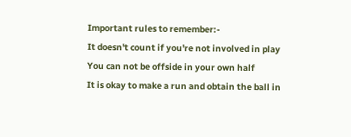Important rules to remember:-
It doesn't count if you're not involved in play
You can not be offside in your own half
It is okay to make a run and obtain the ball in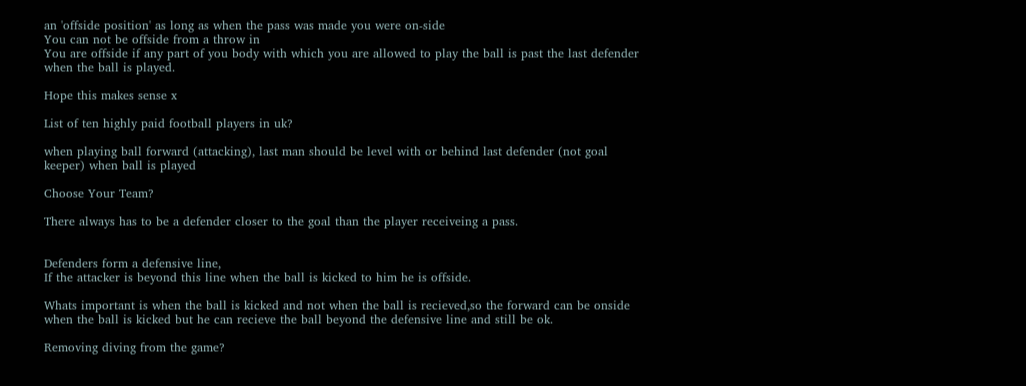an 'offside position' as long as when the pass was made you were on-side
You can not be offside from a throw in
You are offside if any part of you body with which you are allowed to play the ball is past the last defender when the ball is played.

Hope this makes sense x

List of ten highly paid football players in uk?

when playing ball forward (attacking), last man should be level with or behind last defender (not goal keeper) when ball is played

Choose Your Team?

There always has to be a defender closer to the goal than the player receiveing a pass.


Defenders form a defensive line,
If the attacker is beyond this line when the ball is kicked to him he is offside.

Whats important is when the ball is kicked and not when the ball is recieved,so the forward can be onside when the ball is kicked but he can recieve the ball beyond the defensive line and still be ok.

Removing diving from the game?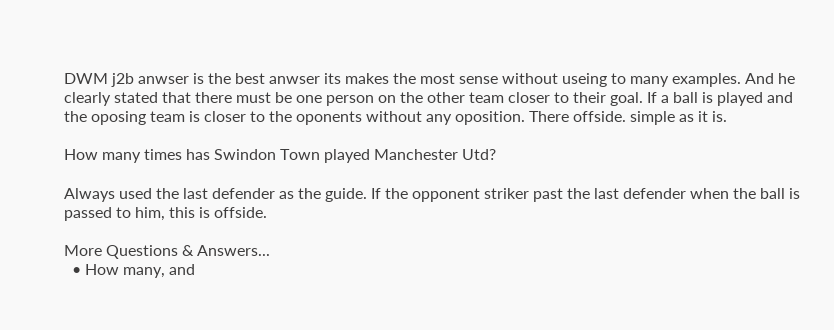DWM j2b anwser is the best anwser its makes the most sense without useing to many examples. And he clearly stated that there must be one person on the other team closer to their goal. If a ball is played and the oposing team is closer to the oponents without any oposition. There offside. simple as it is.

How many times has Swindon Town played Manchester Utd?

Always used the last defender as the guide. If the opponent striker past the last defender when the ball is passed to him, this is offside.

More Questions & Answers...
  • How many, and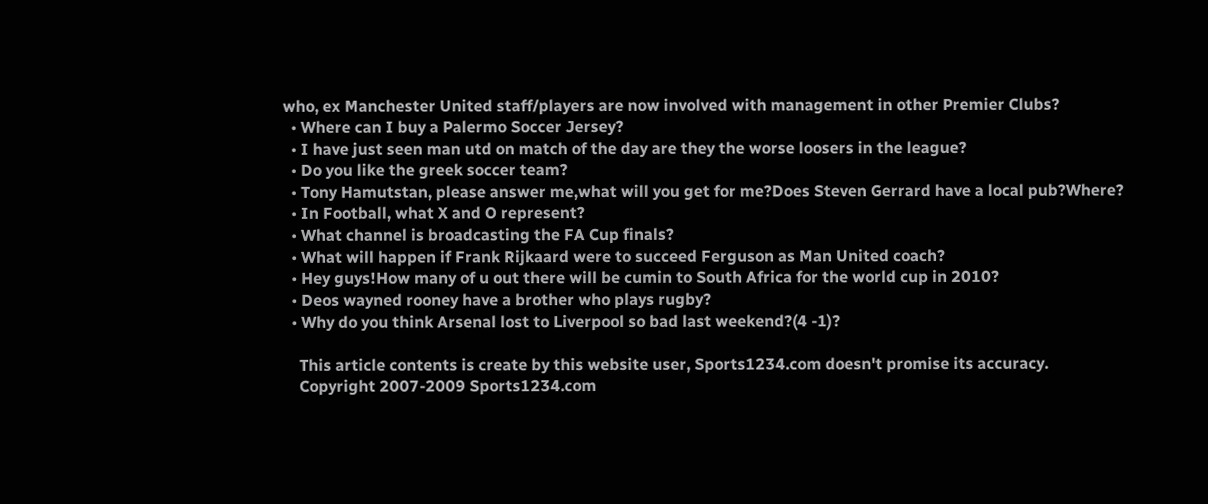who, ex Manchester United staff/players are now involved with management in other Premier Clubs?
  • Where can I buy a Palermo Soccer Jersey?
  • I have just seen man utd on match of the day are they the worse loosers in the league?
  • Do you like the greek soccer team?
  • Tony Hamutstan, please answer me,what will you get for me?Does Steven Gerrard have a local pub?Where?
  • In Football, what X and O represent?
  • What channel is broadcasting the FA Cup finals?
  • What will happen if Frank Rijkaard were to succeed Ferguson as Man United coach?
  • Hey guys!How many of u out there will be cumin to South Africa for the world cup in 2010?
  • Deos wayned rooney have a brother who plays rugby?
  • Why do you think Arsenal lost to Liverpool so bad last weekend?(4 -1)?

    This article contents is create by this website user, Sports1234.com doesn't promise its accuracy.
    Copyright 2007-2009 Sports1234.com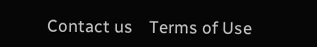Contact us    Terms of Use